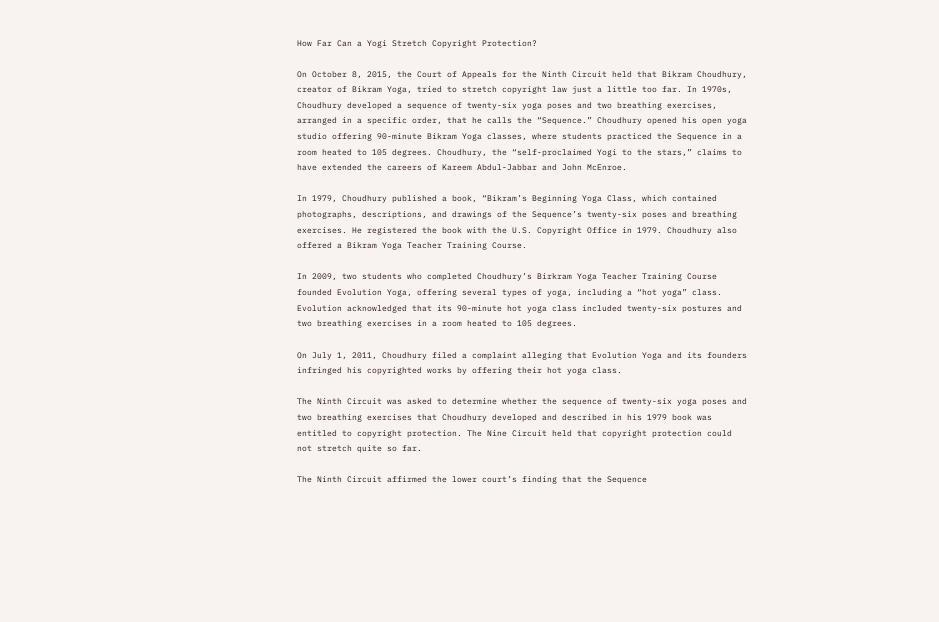How Far Can a Yogi Stretch Copyright Protection?

On October 8, 2015, the Court of Appeals for the Ninth Circuit held that Bikram Choudhury, creator of Bikram Yoga, tried to stretch copyright law just a little too far. In 1970s, Choudhury developed a sequence of twenty-six yoga poses and two breathing exercises, arranged in a specific order, that he calls the “Sequence.” Choudhury opened his open yoga studio offering 90-minute Bikram Yoga classes, where students practiced the Sequence in a room heated to 105 degrees. Choudhury, the “self-proclaimed Yogi to the stars,” claims to have extended the careers of Kareem Abdul-Jabbar and John McEnroe.

In 1979, Choudhury published a book, “Bikram’s Beginning Yoga Class, which contained photographs, descriptions, and drawings of the Sequence’s twenty-six poses and breathing exercises. He registered the book with the U.S. Copyright Office in 1979. Choudhury also offered a Bikram Yoga Teacher Training Course.

In 2009, two students who completed Choudhury’s Birkram Yoga Teacher Training Course founded Evolution Yoga, offering several types of yoga, including a “hot yoga” class. Evolution acknowledged that its 90-minute hot yoga class included twenty-six postures and two breathing exercises in a room heated to 105 degrees.

On July 1, 2011, Choudhury filed a complaint alleging that Evolution Yoga and its founders infringed his copyrighted works by offering their hot yoga class.

The Ninth Circuit was asked to determine whether the sequence of twenty-six yoga poses and two breathing exercises that Choudhury developed and described in his 1979 book was entitled to copyright protection. The Nine Circuit held that copyright protection could not stretch quite so far.

The Ninth Circuit affirmed the lower court’s finding that the Sequence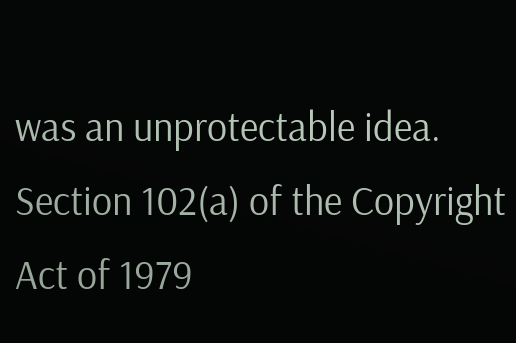was an unprotectable idea. Section 102(a) of the Copyright Act of 1979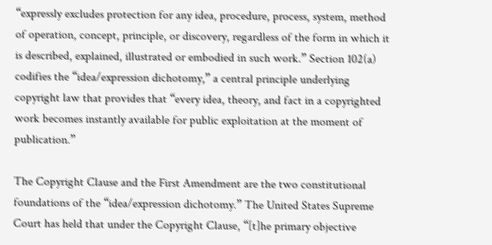“expressly excludes protection for any idea, procedure, process, system, method of operation, concept, principle, or discovery, regardless of the form in which it is described, explained, illustrated or embodied in such work.” Section 102(a) codifies the “idea/expression dichotomy,” a central principle underlying copyright law that provides that “every idea, theory, and fact in a copyrighted work becomes instantly available for public exploitation at the moment of publication.”

The Copyright Clause and the First Amendment are the two constitutional foundations of the “idea/expression dichotomy.” The United States Supreme Court has held that under the Copyright Clause, “[t]he primary objective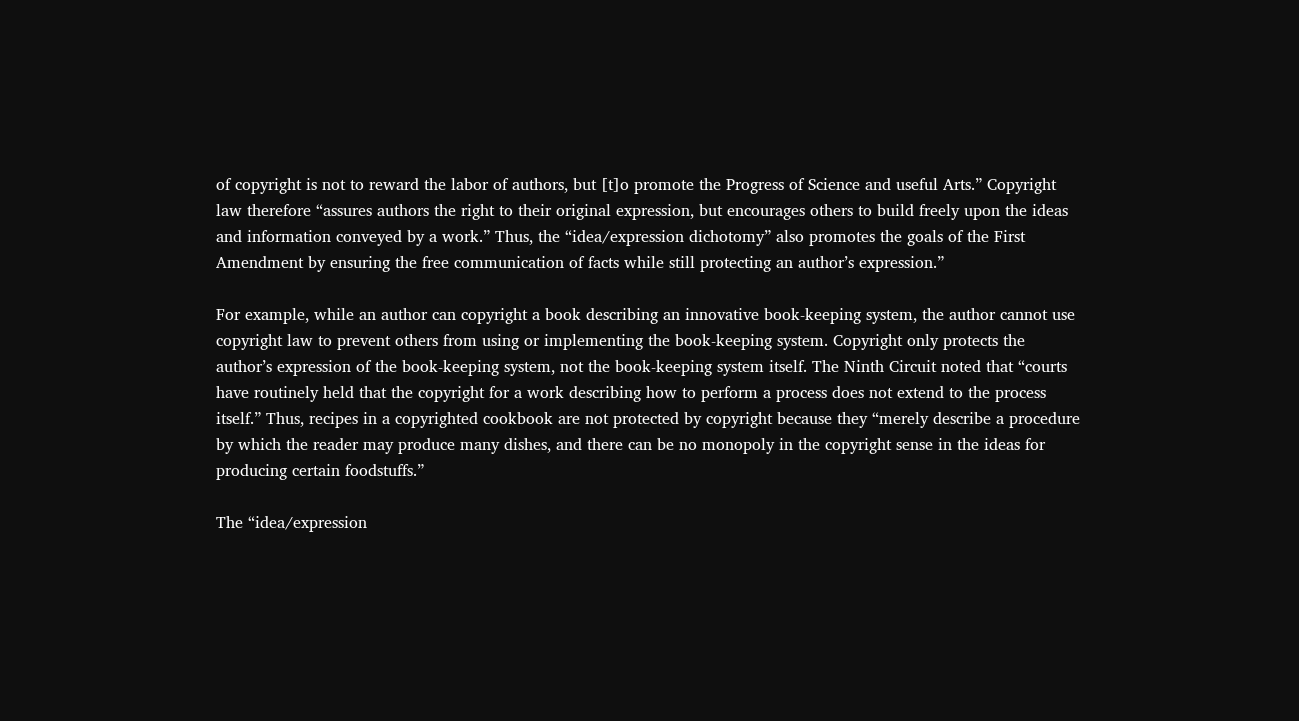of copyright is not to reward the labor of authors, but [t]o promote the Progress of Science and useful Arts.” Copyright law therefore “assures authors the right to their original expression, but encourages others to build freely upon the ideas and information conveyed by a work.” Thus, the “idea/expression dichotomy” also promotes the goals of the First Amendment by ensuring the free communication of facts while still protecting an author’s expression.”

For example, while an author can copyright a book describing an innovative book-keeping system, the author cannot use copyright law to prevent others from using or implementing the book-keeping system. Copyright only protects the author’s expression of the book-keeping system, not the book-keeping system itself. The Ninth Circuit noted that “courts have routinely held that the copyright for a work describing how to perform a process does not extend to the process itself.” Thus, recipes in a copyrighted cookbook are not protected by copyright because they “merely describe a procedure by which the reader may produce many dishes, and there can be no monopoly in the copyright sense in the ideas for producing certain foodstuffs.”

The “idea/expression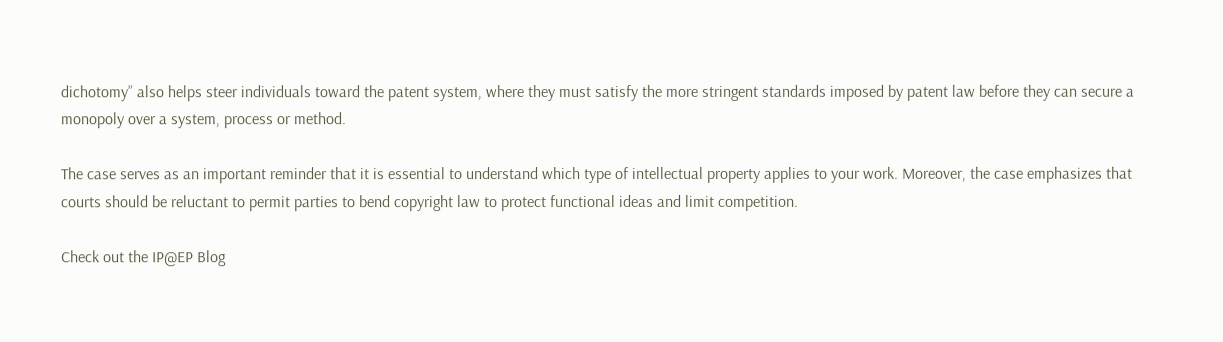dichotomy” also helps steer individuals toward the patent system, where they must satisfy the more stringent standards imposed by patent law before they can secure a monopoly over a system, process or method.

The case serves as an important reminder that it is essential to understand which type of intellectual property applies to your work. Moreover, the case emphasizes that courts should be reluctant to permit parties to bend copyright law to protect functional ideas and limit competition.

Check out the IP@EP Blog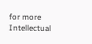for more Intellectual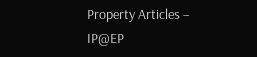Property Articles – IP@EP